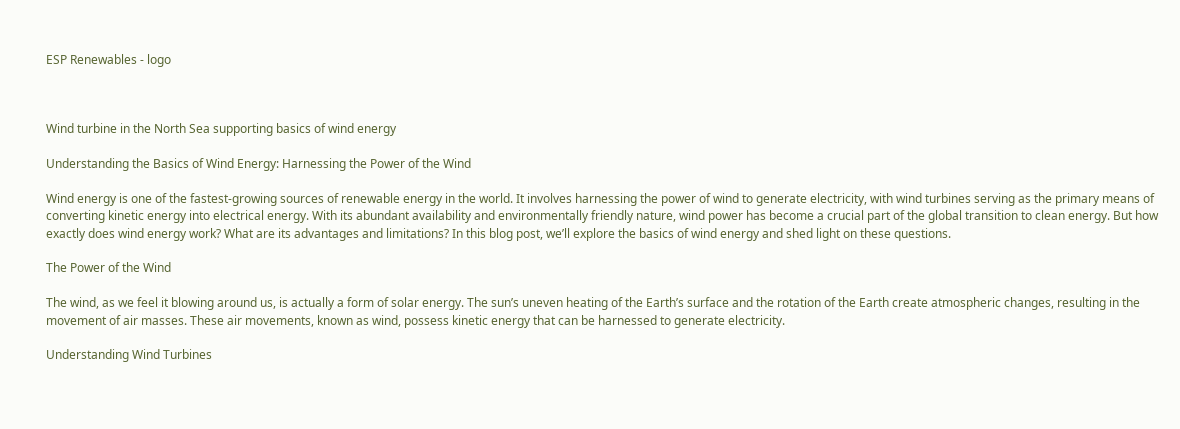ESP Renewables - logo



Wind turbine in the North Sea supporting basics of wind energy

Understanding the Basics of Wind Energy: Harnessing the Power of the Wind

Wind energy is one of the fastest-growing sources of renewable energy in the world. It involves harnessing the power of wind to generate electricity, with wind turbines serving as the primary means of converting kinetic energy into electrical energy. With its abundant availability and environmentally friendly nature, wind power has become a crucial part of the global transition to clean energy. But how exactly does wind energy work? What are its advantages and limitations? In this blog post, we’ll explore the basics of wind energy and shed light on these questions.

The Power of the Wind

The wind, as we feel it blowing around us, is actually a form of solar energy. The sun’s uneven heating of the Earth’s surface and the rotation of the Earth create atmospheric changes, resulting in the movement of air masses. These air movements, known as wind, possess kinetic energy that can be harnessed to generate electricity.

Understanding Wind Turbines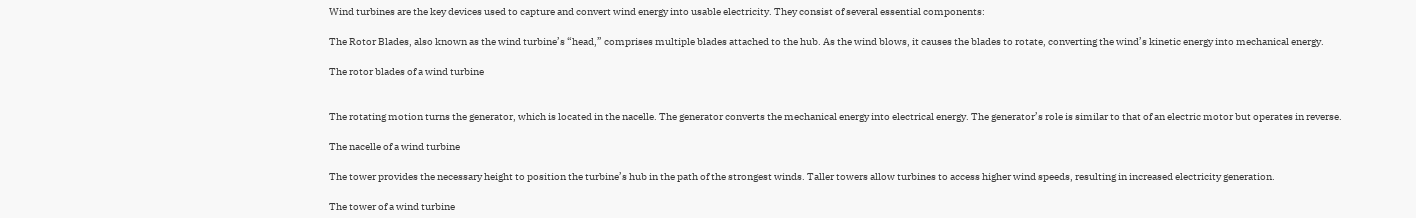Wind turbines are the key devices used to capture and convert wind energy into usable electricity. They consist of several essential components:

The Rotor Blades, also known as the wind turbine’s “head,” comprises multiple blades attached to the hub. As the wind blows, it causes the blades to rotate, converting the wind’s kinetic energy into mechanical energy.

The rotor blades of a wind turbine


The rotating motion turns the generator, which is located in the nacelle. The generator converts the mechanical energy into electrical energy. The generator’s role is similar to that of an electric motor but operates in reverse.

The nacelle of a wind turbine

The tower provides the necessary height to position the turbine’s hub in the path of the strongest winds. Taller towers allow turbines to access higher wind speeds, resulting in increased electricity generation.

The tower of a wind turbine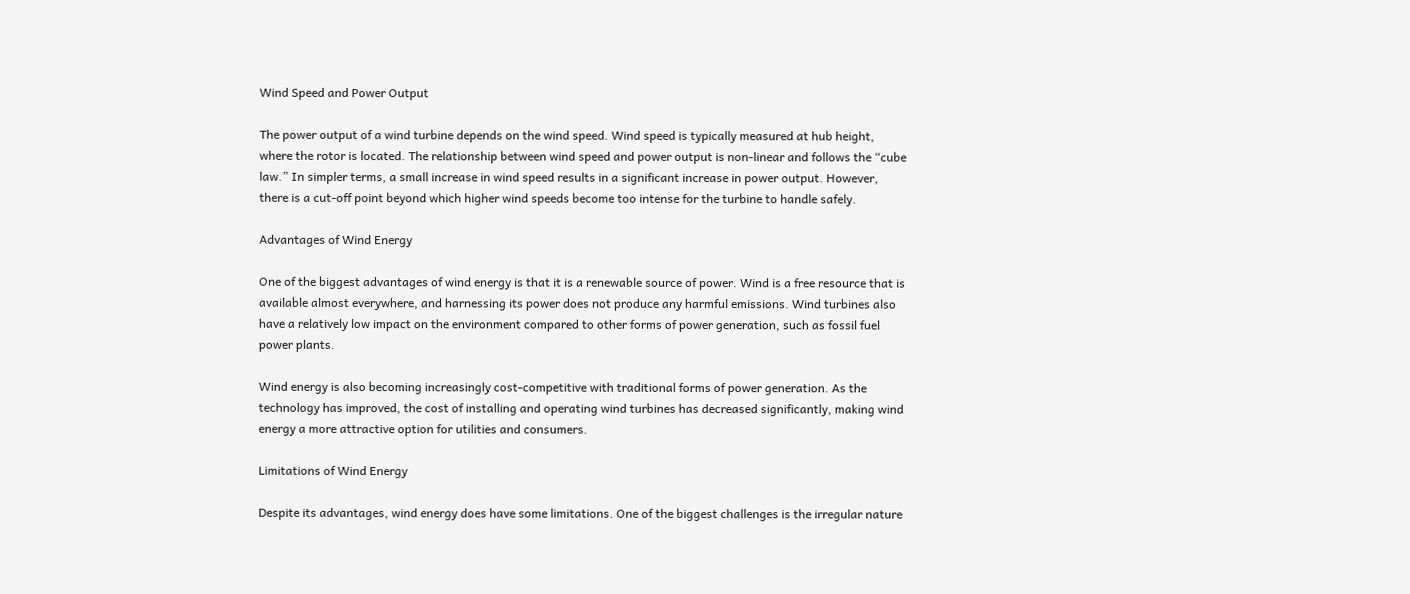Wind Speed and Power Output

The power output of a wind turbine depends on the wind speed. Wind speed is typically measured at hub height, where the rotor is located. The relationship between wind speed and power output is non-linear and follows the “cube law.” In simpler terms, a small increase in wind speed results in a significant increase in power output. However, there is a cut-off point beyond which higher wind speeds become too intense for the turbine to handle safely.

Advantages of Wind Energy

One of the biggest advantages of wind energy is that it is a renewable source of power. Wind is a free resource that is available almost everywhere, and harnessing its power does not produce any harmful emissions. Wind turbines also have a relatively low impact on the environment compared to other forms of power generation, such as fossil fuel power plants.

Wind energy is also becoming increasingly cost-competitive with traditional forms of power generation. As the technology has improved, the cost of installing and operating wind turbines has decreased significantly, making wind energy a more attractive option for utilities and consumers.

Limitations of Wind Energy

Despite its advantages, wind energy does have some limitations. One of the biggest challenges is the irregular nature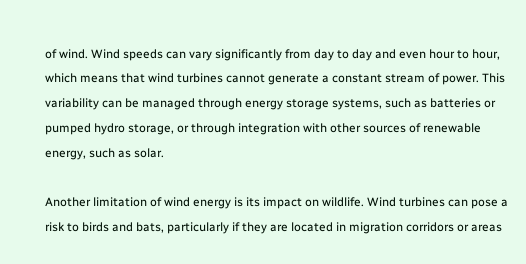of wind. Wind speeds can vary significantly from day to day and even hour to hour, which means that wind turbines cannot generate a constant stream of power. This variability can be managed through energy storage systems, such as batteries or pumped hydro storage, or through integration with other sources of renewable energy, such as solar.

Another limitation of wind energy is its impact on wildlife. Wind turbines can pose a risk to birds and bats, particularly if they are located in migration corridors or areas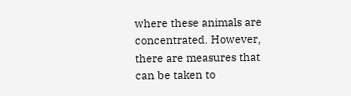where these animals are concentrated. However, there are measures that can be taken to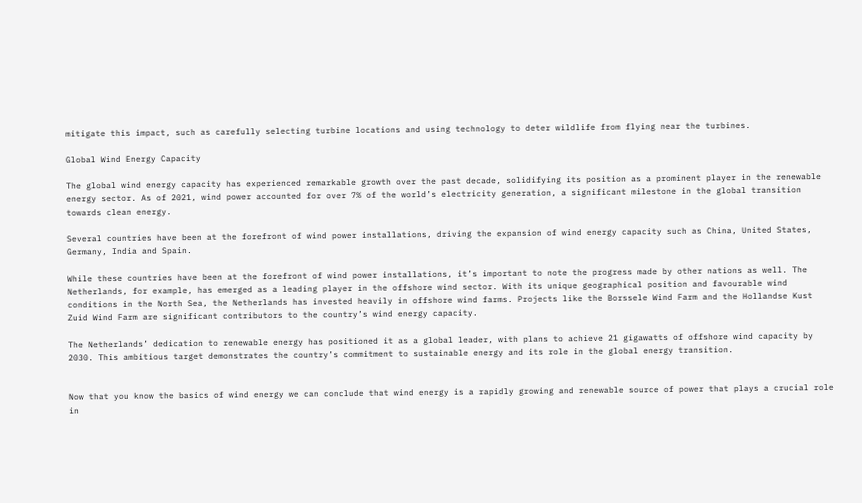mitigate this impact, such as carefully selecting turbine locations and using technology to deter wildlife from flying near the turbines.

Global Wind Energy Capacity

The global wind energy capacity has experienced remarkable growth over the past decade, solidifying its position as a prominent player in the renewable energy sector. As of 2021, wind power accounted for over 7% of the world’s electricity generation, a significant milestone in the global transition towards clean energy.

Several countries have been at the forefront of wind power installations, driving the expansion of wind energy capacity such as China, United States, Germany, India and Spain.

While these countries have been at the forefront of wind power installations, it’s important to note the progress made by other nations as well. The Netherlands, for example, has emerged as a leading player in the offshore wind sector. With its unique geographical position and favourable wind conditions in the North Sea, the Netherlands has invested heavily in offshore wind farms. Projects like the Borssele Wind Farm and the Hollandse Kust Zuid Wind Farm are significant contributors to the country’s wind energy capacity.

The Netherlands’ dedication to renewable energy has positioned it as a global leader, with plans to achieve 21 gigawatts of offshore wind capacity by 2030. This ambitious target demonstrates the country’s commitment to sustainable energy and its role in the global energy transition.


Now that you know the basics of wind energy we can conclude that wind energy is a rapidly growing and renewable source of power that plays a crucial role in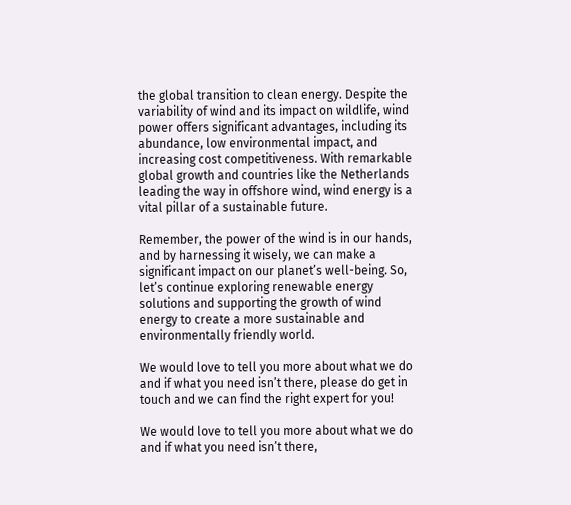the global transition to clean energy. Despite the variability of wind and its impact on wildlife, wind power offers significant advantages, including its abundance, low environmental impact, and increasing cost competitiveness. With remarkable global growth and countries like the Netherlands leading the way in offshore wind, wind energy is a vital pillar of a sustainable future.

Remember, the power of the wind is in our hands, and by harnessing it wisely, we can make a significant impact on our planet’s well-being. So, let’s continue exploring renewable energy solutions and supporting the growth of wind energy to create a more sustainable and environmentally friendly world.

We would love to tell you more about what we do and if what you need isn’t there, please do get in touch and we can find the right expert for you!

We would love to tell you more about what we do and if what you need isn’t there,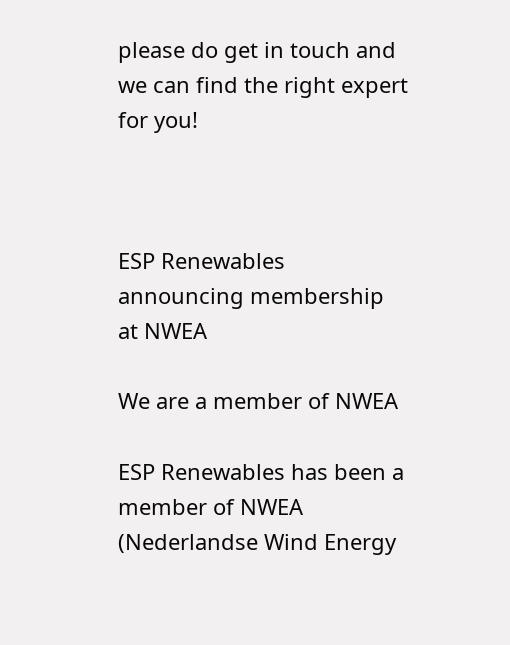please do get in touch and we can find the right expert for you!



ESP Renewables announcing membership at NWEA

We are a member of NWEA

ESP Renewables has been a member of NWEA (Nederlandse Wind Energy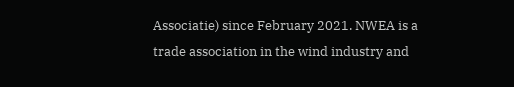Associatie) since February 2021. NWEA is a trade association in the wind industry and